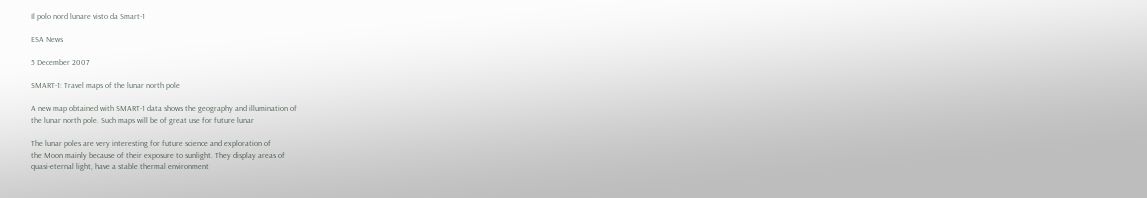Il polo nord lunare visto da Smart-1

ESA News

5 December 2007

SMART-1: Travel maps of the lunar north pole

A new map obtained with SMART-1 data shows the geography and illumination of
the lunar north pole. Such maps will be of great use for future lunar

The lunar poles are very interesting for future science and exploration of
the Moon mainly because of their exposure to sunlight. They display areas of
quasi-eternal light, have a stable thermal environment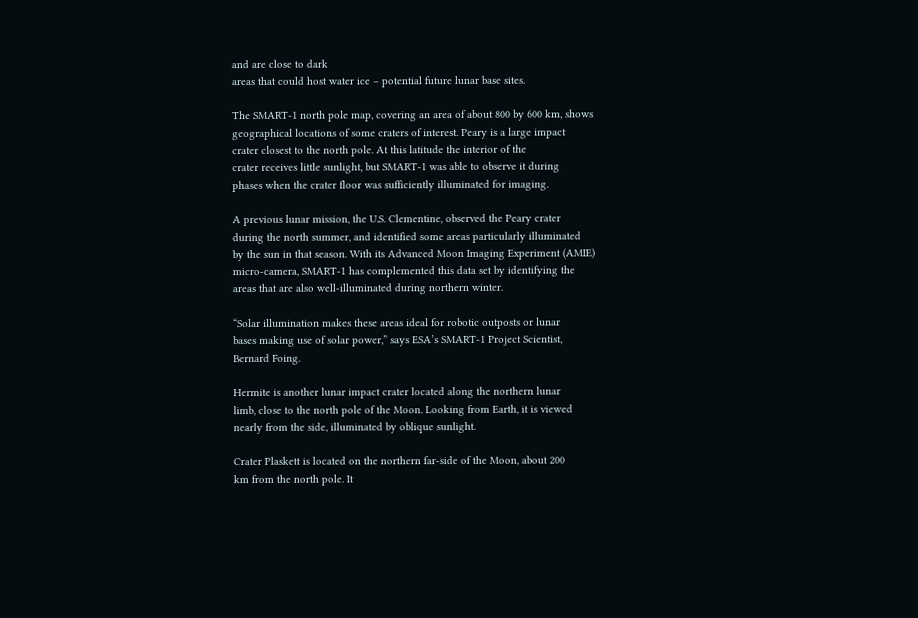and are close to dark
areas that could host water ice – potential future lunar base sites.

The SMART-1 north pole map, covering an area of about 800 by 600 km, shows
geographical locations of some craters of interest. Peary is a large impact
crater closest to the north pole. At this latitude the interior of the
crater receives little sunlight, but SMART-1 was able to observe it during
phases when the crater floor was sufficiently illuminated for imaging.

A previous lunar mission, the U.S. Clementine, observed the Peary crater
during the north summer, and identified some areas particularly illuminated
by the sun in that season. With its Advanced Moon Imaging Experiment (AMIE)
micro-camera, SMART-1 has complemented this data set by identifying the
areas that are also well-illuminated during northern winter.

“Solar illumination makes these areas ideal for robotic outposts or lunar
bases making use of solar power,” says ESA’s SMART-1 Project Scientist,
Bernard Foing.

Hermite is another lunar impact crater located along the northern lunar
limb, close to the north pole of the Moon. Looking from Earth, it is viewed
nearly from the side, illuminated by oblique sunlight.

Crater Plaskett is located on the northern far-side of the Moon, about 200
km from the north pole. It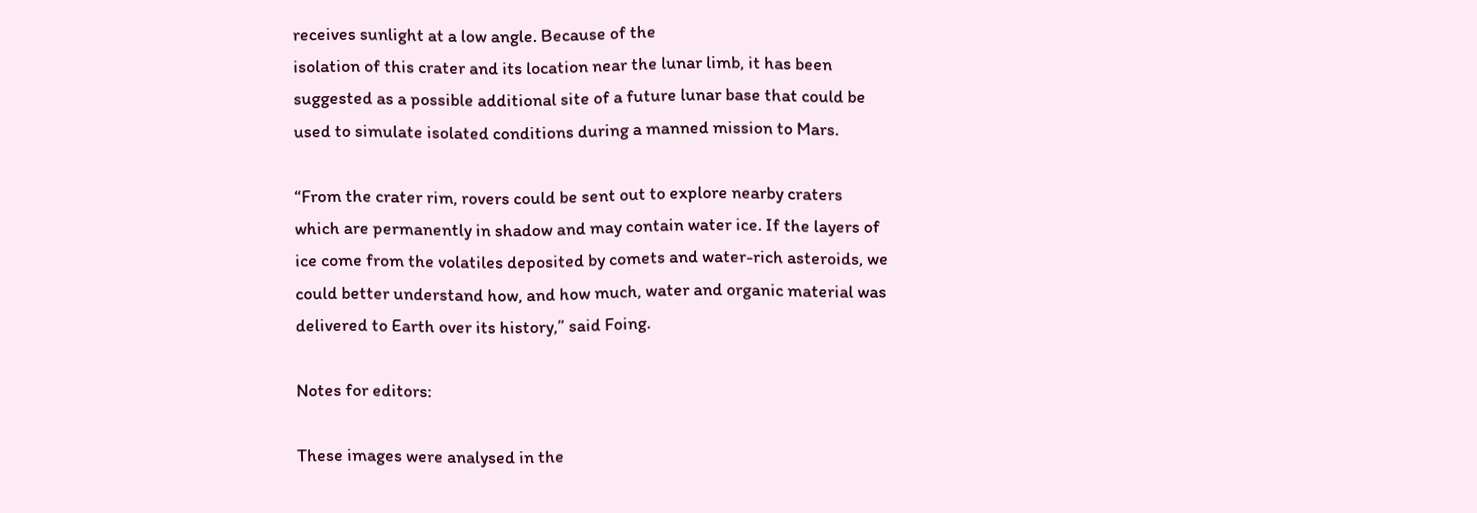receives sunlight at a low angle. Because of the
isolation of this crater and its location near the lunar limb, it has been
suggested as a possible additional site of a future lunar base that could be
used to simulate isolated conditions during a manned mission to Mars.

“From the crater rim, rovers could be sent out to explore nearby craters
which are permanently in shadow and may contain water ice. If the layers of
ice come from the volatiles deposited by comets and water-rich asteroids, we
could better understand how, and how much, water and organic material was
delivered to Earth over its history,” said Foing.

Notes for editors:

These images were analysed in the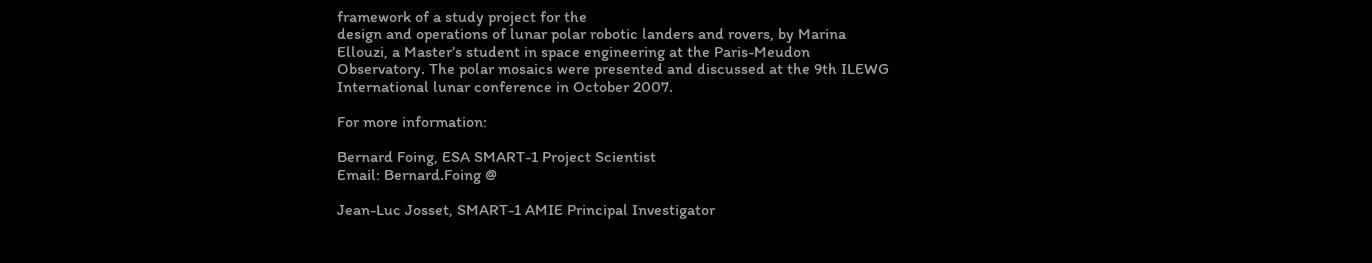framework of a study project for the
design and operations of lunar polar robotic landers and rovers, by Marina
Ellouzi, a Master’s student in space engineering at the Paris-Meudon
Observatory. The polar mosaics were presented and discussed at the 9th ILEWG
International lunar conference in October 2007.

For more information:

Bernard Foing, ESA SMART-1 Project Scientist
Email: Bernard.Foing @

Jean-Luc Josset, SMART-1 AMIE Principal Investigator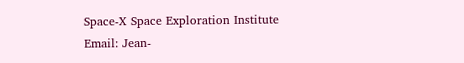Space-X Space Exploration Institute
Email: Jean-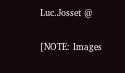Luc.Josset @

[NOTE: Images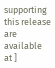supporting this release are available at ]